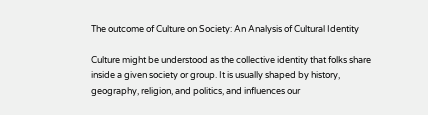The outcome of Culture on Society: An Analysis of Cultural Identity

Culture might be understood as the collective identity that folks share inside a given society or group. It is usually shaped by history, geography, religion, and politics, and influences our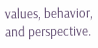values, behavior, and perspective.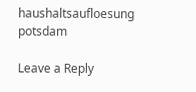haushaltsaufloesung potsdam

Leave a Reply